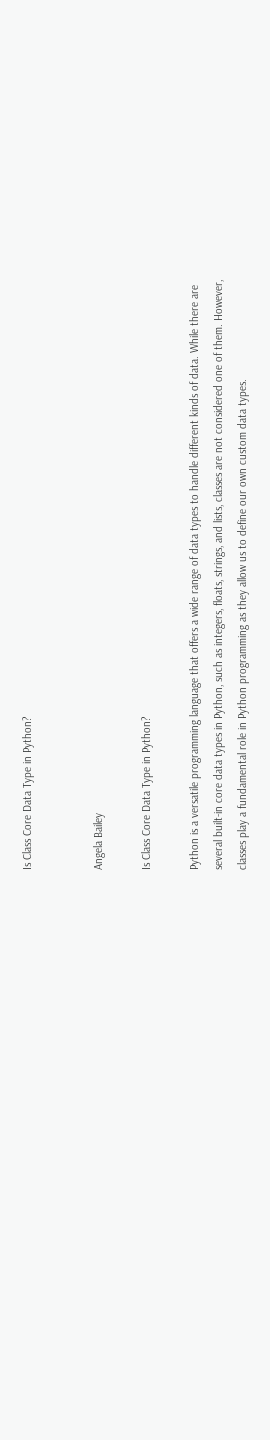Is Class Core Data Type in Python?


Angela Bailey

Is Class Core Data Type in Python?

Python is a versatile programming language that offers a wide range of data types to handle different kinds of data. While there are several built-in core data types in Python, such as integers, floats, strings, and lists, classes are not considered one of them. However, classes play a fundamental role in Python programming as they allow us to define our own custom data types.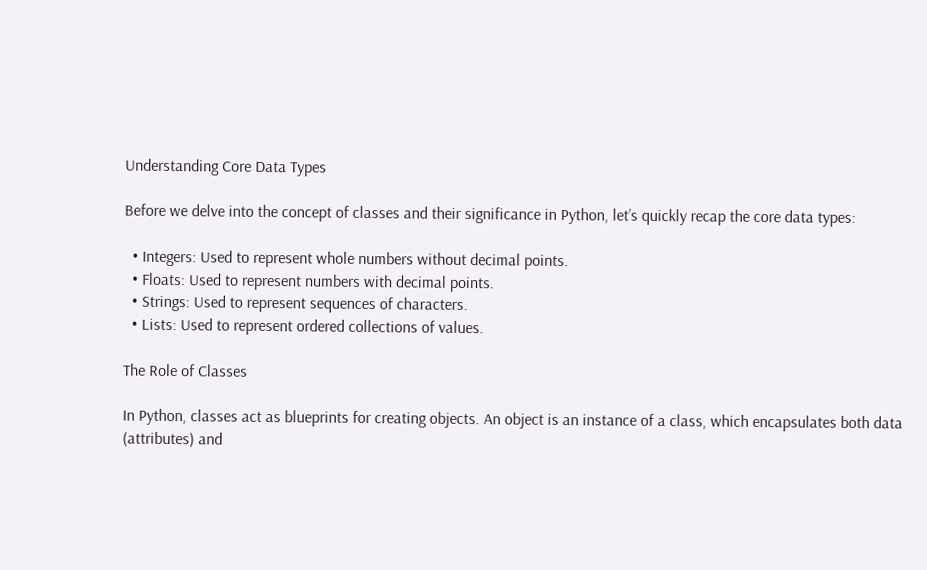Understanding Core Data Types

Before we delve into the concept of classes and their significance in Python, let’s quickly recap the core data types:

  • Integers: Used to represent whole numbers without decimal points.
  • Floats: Used to represent numbers with decimal points.
  • Strings: Used to represent sequences of characters.
  • Lists: Used to represent ordered collections of values.

The Role of Classes

In Python, classes act as blueprints for creating objects. An object is an instance of a class, which encapsulates both data (attributes) and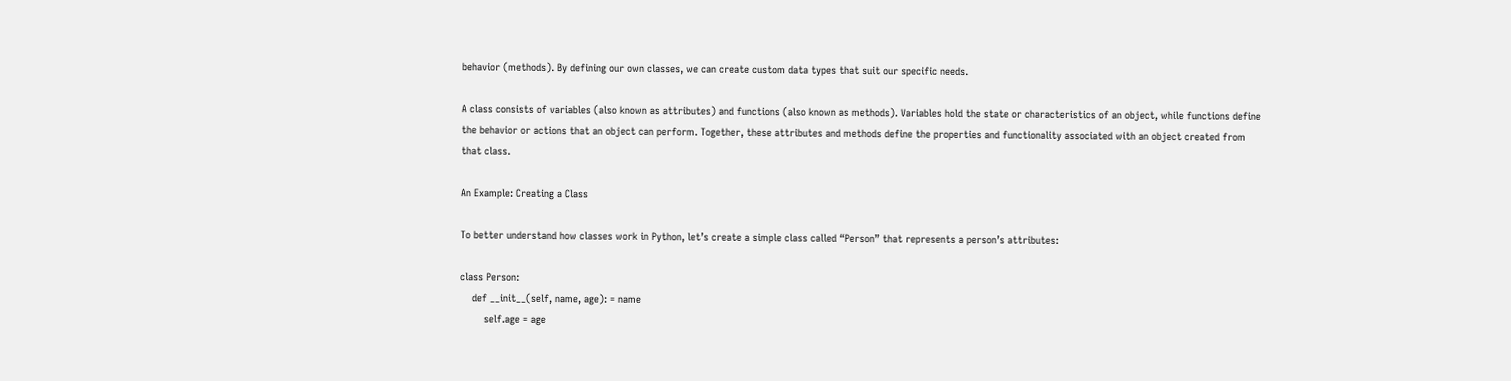behavior (methods). By defining our own classes, we can create custom data types that suit our specific needs.

A class consists of variables (also known as attributes) and functions (also known as methods). Variables hold the state or characteristics of an object, while functions define the behavior or actions that an object can perform. Together, these attributes and methods define the properties and functionality associated with an object created from that class.

An Example: Creating a Class

To better understand how classes work in Python, let’s create a simple class called “Person” that represents a person’s attributes:

class Person:
    def __init__(self, name, age): = name
        self.age = age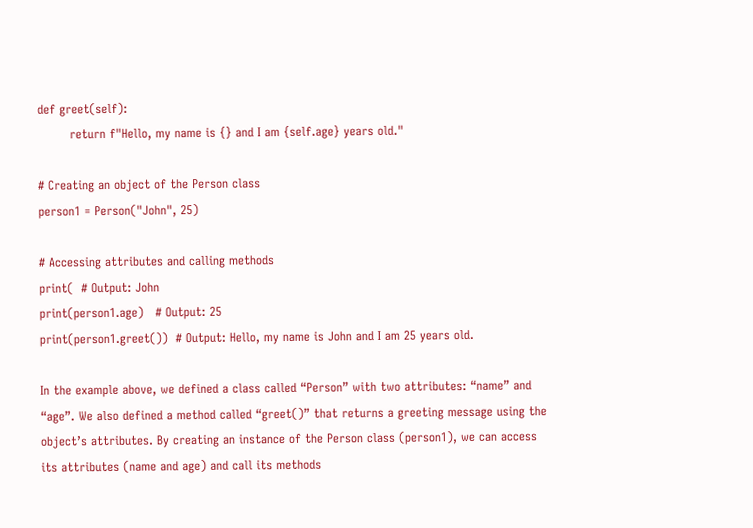def greet(self):
        return f"Hello, my name is {} and I am {self.age} years old."

# Creating an object of the Person class
person1 = Person("John", 25)

# Accessing attributes and calling methods
print(  # Output: John
print(person1.age)   # Output: 25
print(person1.greet())  # Output: Hello, my name is John and I am 25 years old.

In the example above, we defined a class called “Person” with two attributes: “name” and “age”. We also defined a method called “greet()” that returns a greeting message using the object’s attributes. By creating an instance of the Person class (person1), we can access its attributes (name and age) and call its methods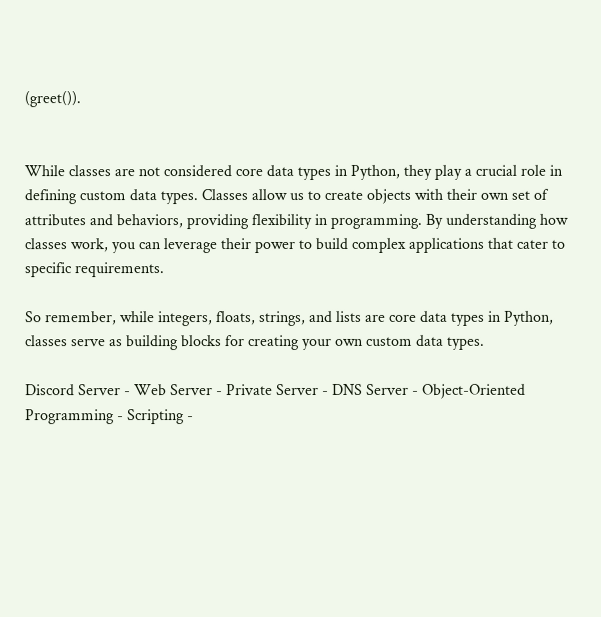(greet()).


While classes are not considered core data types in Python, they play a crucial role in defining custom data types. Classes allow us to create objects with their own set of attributes and behaviors, providing flexibility in programming. By understanding how classes work, you can leverage their power to build complex applications that cater to specific requirements.

So remember, while integers, floats, strings, and lists are core data types in Python, classes serve as building blocks for creating your own custom data types.

Discord Server - Web Server - Private Server - DNS Server - Object-Oriented Programming - Scripting -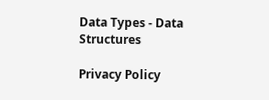Data Types - Data Structures

Privacy Policy